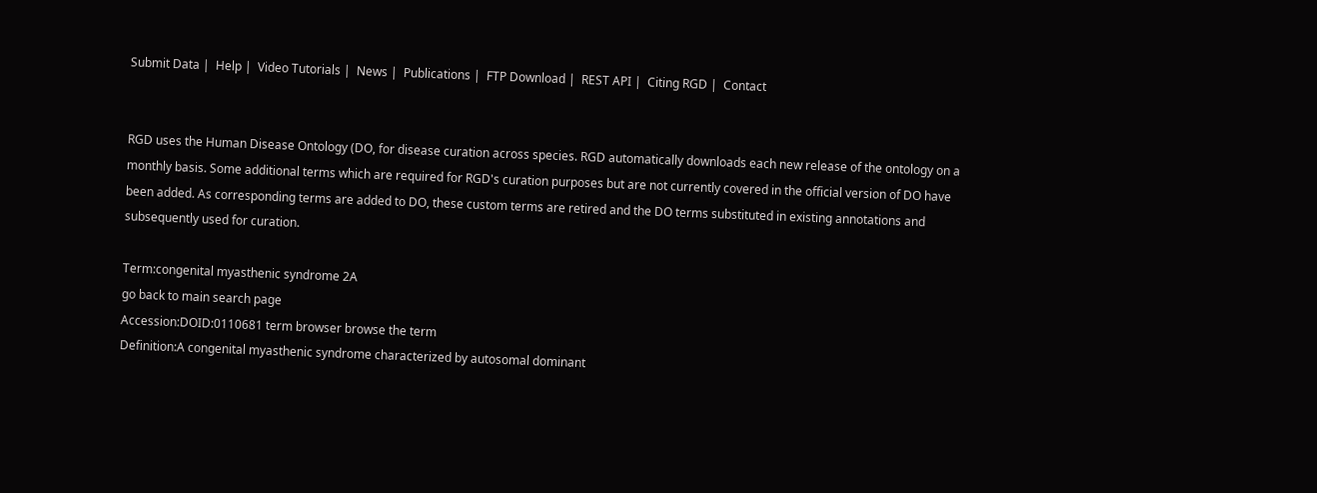Submit Data |  Help |  Video Tutorials |  News |  Publications |  FTP Download |  REST API |  Citing RGD |  Contact


RGD uses the Human Disease Ontology (DO, for disease curation across species. RGD automatically downloads each new release of the ontology on a monthly basis. Some additional terms which are required for RGD's curation purposes but are not currently covered in the official version of DO have been added. As corresponding terms are added to DO, these custom terms are retired and the DO terms substituted in existing annotations and subsequently used for curation.

Term:congenital myasthenic syndrome 2A
go back to main search page
Accession:DOID:0110681 term browser browse the term
Definition:A congenital myasthenic syndrome characterized by autosomal dominant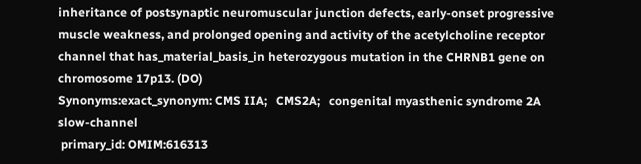inheritance of postsynaptic neuromuscular junction defects, early-onset progressive muscle weakness, and prolonged opening and activity of the acetylcholine receptor channel that has_material_basis_in heterozygous mutation in the CHRNB1 gene on chromosome 17p13. (DO)
Synonyms:exact_synonym: CMS IIA;   CMS2A;   congenital myasthenic syndrome 2A slow-channel
 primary_id: OMIM:616313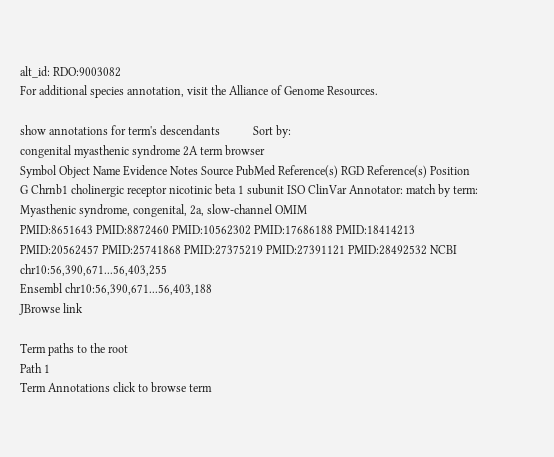alt_id: RDO:9003082
For additional species annotation, visit the Alliance of Genome Resources.

show annotations for term's descendants           Sort by:
congenital myasthenic syndrome 2A term browser
Symbol Object Name Evidence Notes Source PubMed Reference(s) RGD Reference(s) Position
G Chrnb1 cholinergic receptor nicotinic beta 1 subunit ISO ClinVar Annotator: match by term: Myasthenic syndrome, congenital, 2a, slow-channel OMIM
PMID:8651643 PMID:8872460 PMID:10562302 PMID:17686188 PMID:18414213 PMID:20562457 PMID:25741868 PMID:27375219 PMID:27391121 PMID:28492532 NCBI chr10:56,390,671...56,403,255
Ensembl chr10:56,390,671...56,403,188
JBrowse link

Term paths to the root
Path 1
Term Annotations click to browse term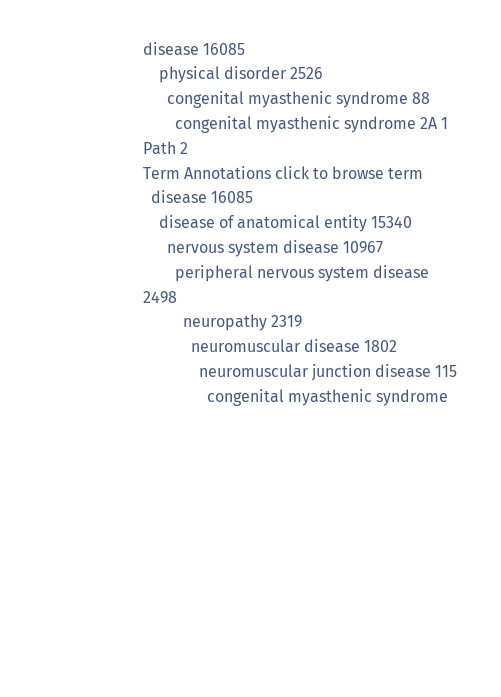disease 16085
    physical disorder 2526
      congenital myasthenic syndrome 88
        congenital myasthenic syndrome 2A 1
Path 2
Term Annotations click to browse term
  disease 16085
    disease of anatomical entity 15340
      nervous system disease 10967
        peripheral nervous system disease 2498
          neuropathy 2319
            neuromuscular disease 1802
              neuromuscular junction disease 115
                congenital myasthenic syndrome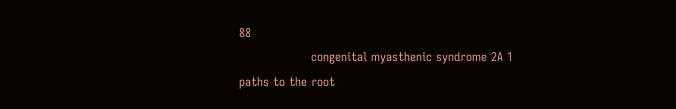88
                  congenital myasthenic syndrome 2A 1
paths to the root